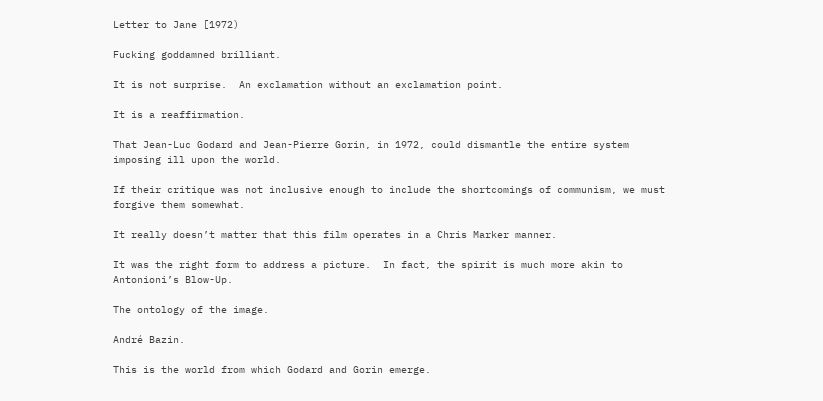Letter to Jane [1972)

Fucking goddamned brilliant.

It is not surprise.  An exclamation without an exclamation point.

It is a reaffirmation.

That Jean-Luc Godard and Jean-Pierre Gorin, in 1972, could dismantle the entire system imposing ill upon the world.

If their critique was not inclusive enough to include the shortcomings of communism, we must forgive them somewhat.

It really doesn’t matter that this film operates in a Chris Marker manner.

It was the right form to address a picture.  In fact, the spirit is much more akin to Antonioni’s Blow-Up.

The ontology of the image.

André Bazin.

This is the world from which Godard and Gorin emerge.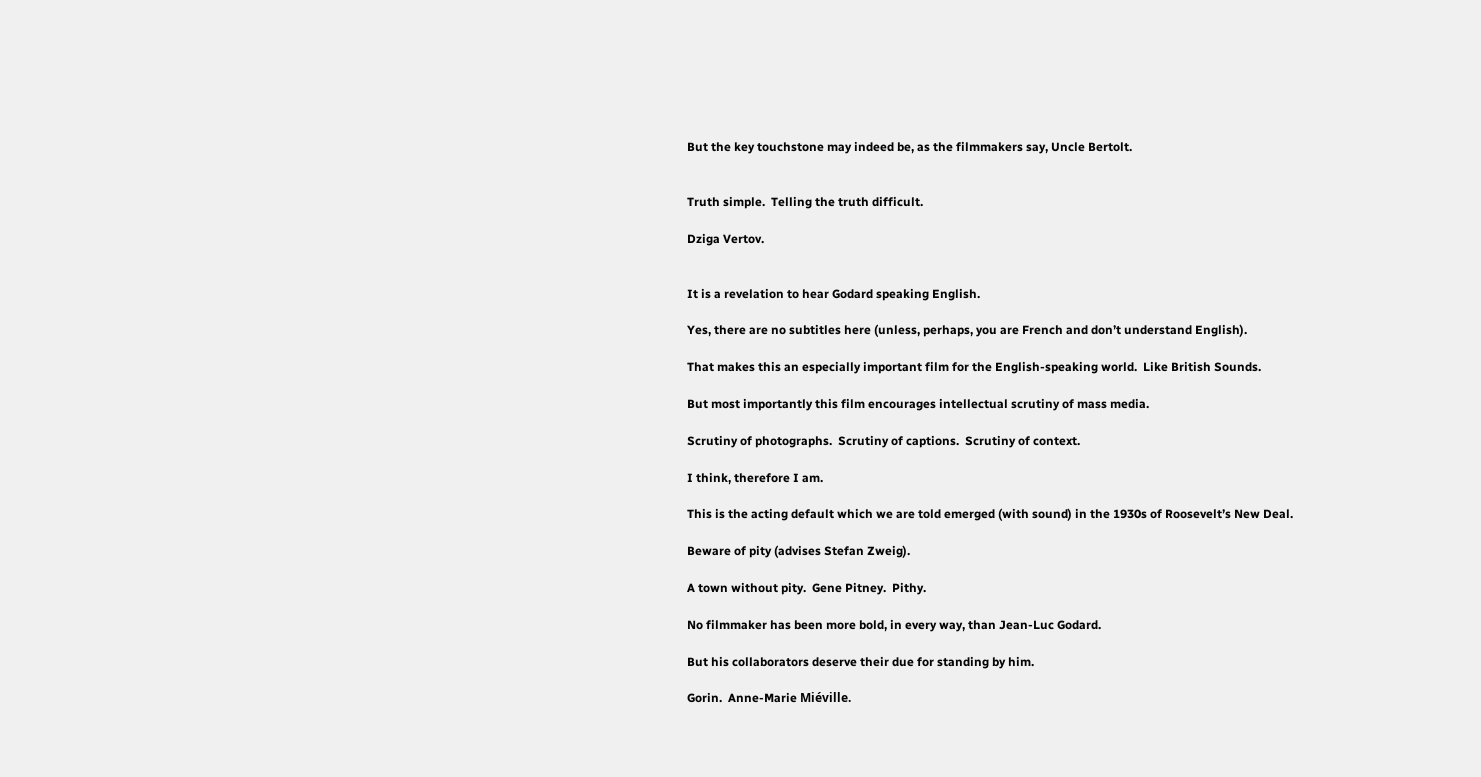But the key touchstone may indeed be, as the filmmakers say, Uncle Bertolt.


Truth simple.  Telling the truth difficult.

Dziga Vertov.


It is a revelation to hear Godard speaking English.

Yes, there are no subtitles here (unless, perhaps, you are French and don’t understand English).

That makes this an especially important film for the English-speaking world.  Like British Sounds.

But most importantly this film encourages intellectual scrutiny of mass media.

Scrutiny of photographs.  Scrutiny of captions.  Scrutiny of context.

I think, therefore I am.

This is the acting default which we are told emerged (with sound) in the 1930s of Roosevelt’s New Deal.

Beware of pity (advises Stefan Zweig).

A town without pity.  Gene Pitney.  Pithy.

No filmmaker has been more bold, in every way, than Jean-Luc Godard.

But his collaborators deserve their due for standing by him.

Gorin.  Anne-Marie Miéville.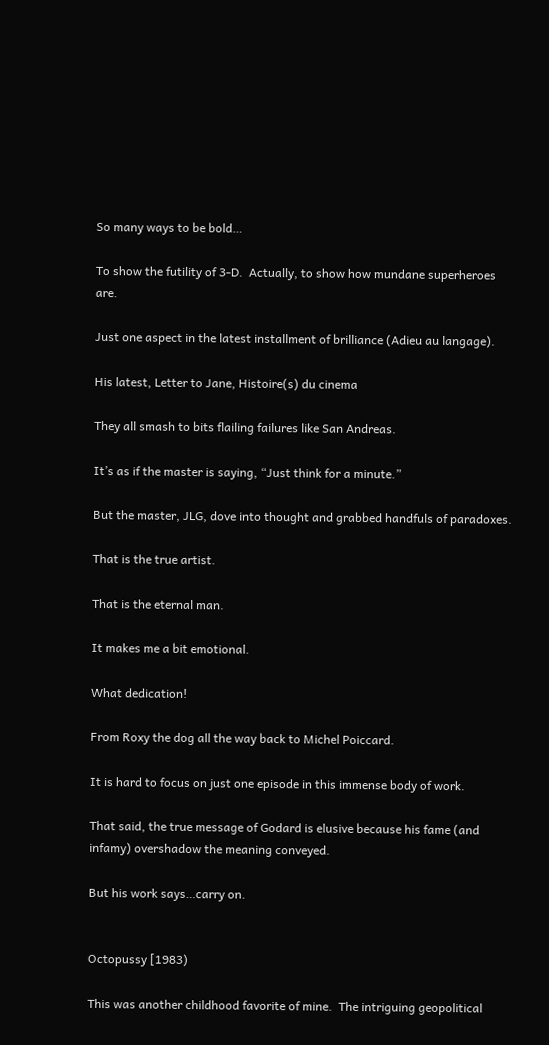So many ways to be bold…

To show the futility of 3-D.  Actually, to show how mundane superheroes are.

Just one aspect in the latest installment of brilliance (Adieu au langage).

His latest, Letter to Jane, Histoire(s) du cinema

They all smash to bits flailing failures like San Andreas.

It’s as if the master is saying, “Just think for a minute.”

But the master, JLG, dove into thought and grabbed handfuls of paradoxes.

That is the true artist.

That is the eternal man.

It makes me a bit emotional.

What dedication!

From Roxy the dog all the way back to Michel Poiccard.

It is hard to focus on just one episode in this immense body of work.

That said, the true message of Godard is elusive because his fame (and infamy) overshadow the meaning conveyed.

But his work says…carry on.


Octopussy [1983)

This was another childhood favorite of mine.  The intriguing geopolitical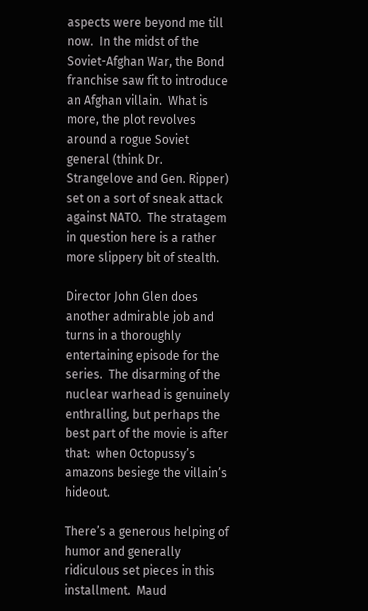aspects were beyond me till now.  In the midst of the Soviet-Afghan War, the Bond franchise saw fit to introduce an Afghan villain.  What is more, the plot revolves around a rogue Soviet general (think Dr. Strangelove and Gen. Ripper) set on a sort of sneak attack against NATO.  The stratagem in question here is a rather more slippery bit of stealth.

Director John Glen does another admirable job and turns in a thoroughly entertaining episode for the series.  The disarming of the nuclear warhead is genuinely enthralling, but perhaps the best part of the movie is after that:  when Octopussy’s amazons besiege the villain’s hideout.

There’s a generous helping of humor and generally ridiculous set pieces in this installment.  Maud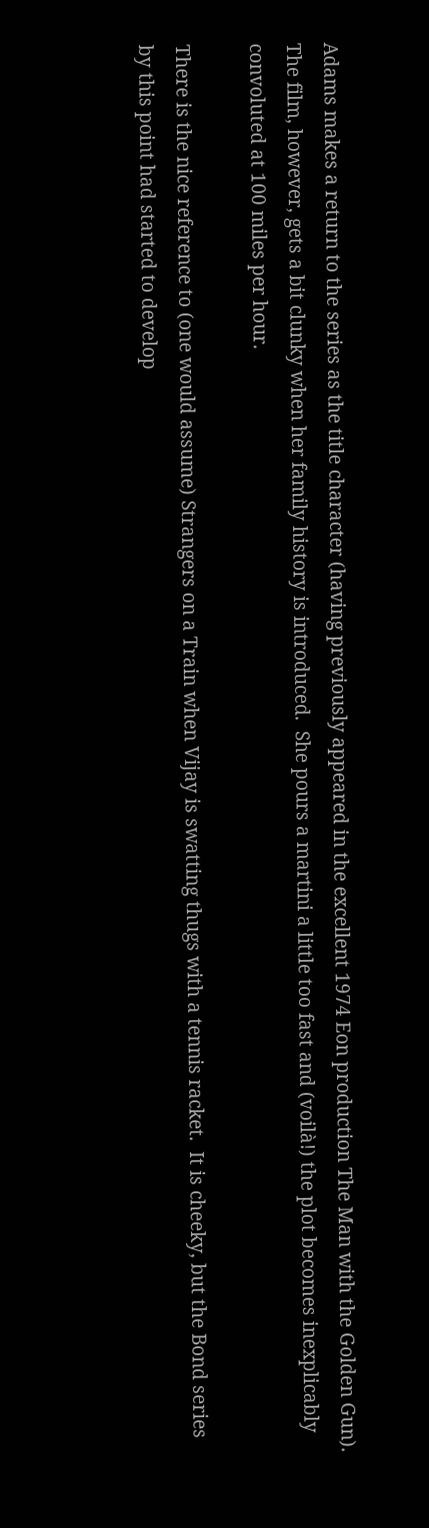Adams makes a return to the series as the title character (having previously appeared in the excellent 1974 Eon production The Man with the Golden Gun).  The film, however, gets a bit clunky when her family history is introduced.  She pours a martini a little too fast and (voilà!) the plot becomes inexplicably convoluted at 100 miles per hour.

There is the nice reference to (one would assume) Strangers on a Train when Vijay is swatting thugs with a tennis racket.  It is cheeky, but the Bond series by this point had started to develop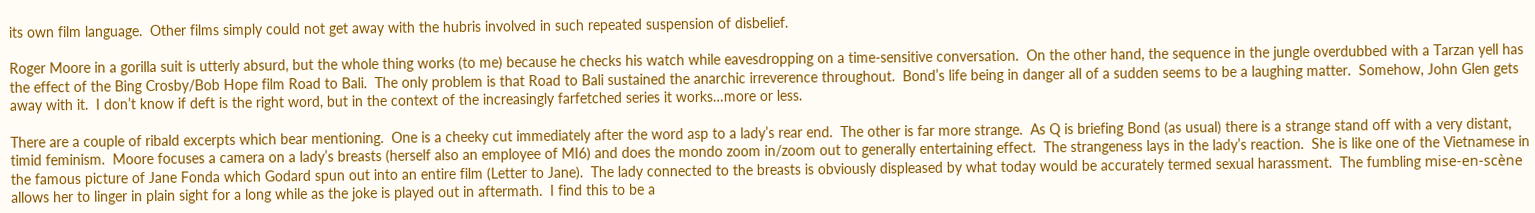its own film language.  Other films simply could not get away with the hubris involved in such repeated suspension of disbelief.

Roger Moore in a gorilla suit is utterly absurd, but the whole thing works (to me) because he checks his watch while eavesdropping on a time-sensitive conversation.  On the other hand, the sequence in the jungle overdubbed with a Tarzan yell has the effect of the Bing Crosby/Bob Hope film Road to Bali.  The only problem is that Road to Bali sustained the anarchic irreverence throughout.  Bond’s life being in danger all of a sudden seems to be a laughing matter.  Somehow, John Glen gets away with it.  I don’t know if deft is the right word, but in the context of the increasingly farfetched series it works…more or less.

There are a couple of ribald excerpts which bear mentioning.  One is a cheeky cut immediately after the word asp to a lady’s rear end.  The other is far more strange.  As Q is briefing Bond (as usual) there is a strange stand off with a very distant, timid feminism.  Moore focuses a camera on a lady’s breasts (herself also an employee of MI6) and does the mondo zoom in/zoom out to generally entertaining effect.  The strangeness lays in the lady’s reaction.  She is like one of the Vietnamese in the famous picture of Jane Fonda which Godard spun out into an entire film (Letter to Jane).  The lady connected to the breasts is obviously displeased by what today would be accurately termed sexual harassment.  The fumbling mise-en-scène allows her to linger in plain sight for a long while as the joke is played out in aftermath.  I find this to be a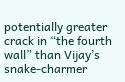potentially greater crack in “the fourth wall” than Vijay’s snake-charmer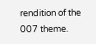rendition of the 007 theme.